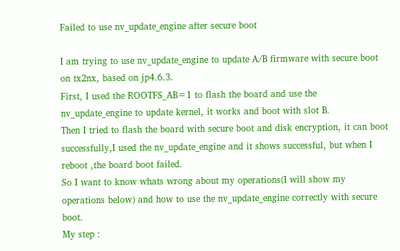Failed to use nv_update_engine after secure boot

I am trying to use nv_update_engine to update A/B firmware with secure boot on tx2nx, based on jp4.6.3.
First, I used the ROOTFS_AB=1 to flash the board and use the nv_update_engine to update kernel, it works and boot with slot B.
Then I tried to flash the board with secure boot and disk encryption, it can boot successfully,I used the nv_update_engine and it shows successful, but when I reboot ,the board boot failed.
So I want to know whats wrong about my operations(I will show my operations below) and how to use the nv_update_engine correctly with secure boot.
My step :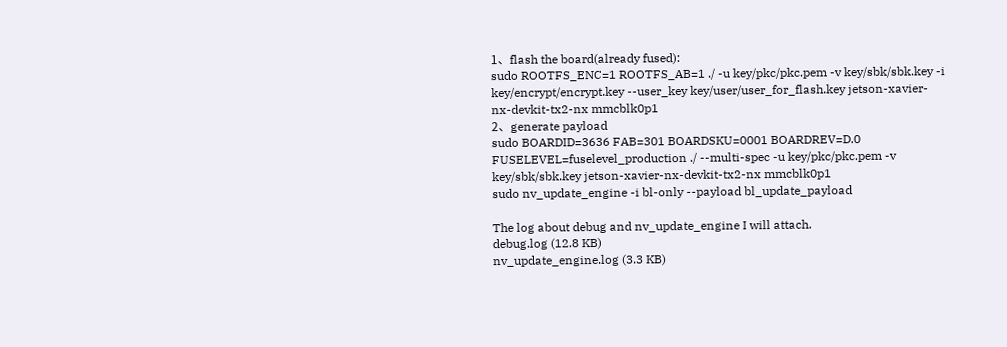1、flash the board(already fused):
sudo ROOTFS_ENC=1 ROOTFS_AB=1 ./ -u key/pkc/pkc.pem -v key/sbk/sbk.key -i key/encrypt/encrypt.key --user_key key/user/user_for_flash.key jetson-xavier-nx-devkit-tx2-nx mmcblk0p1
2、generate payload
sudo BOARDID=3636 FAB=301 BOARDSKU=0001 BOARDREV=D.0 FUSELEVEL=fuselevel_production ./ --multi-spec -u key/pkc/pkc.pem -v key/sbk/sbk.key jetson-xavier-nx-devkit-tx2-nx mmcblk0p1
sudo nv_update_engine -i bl-only --payload bl_update_payload

The log about debug and nv_update_engine I will attach.
debug.log (12.8 KB)
nv_update_engine.log (3.3 KB)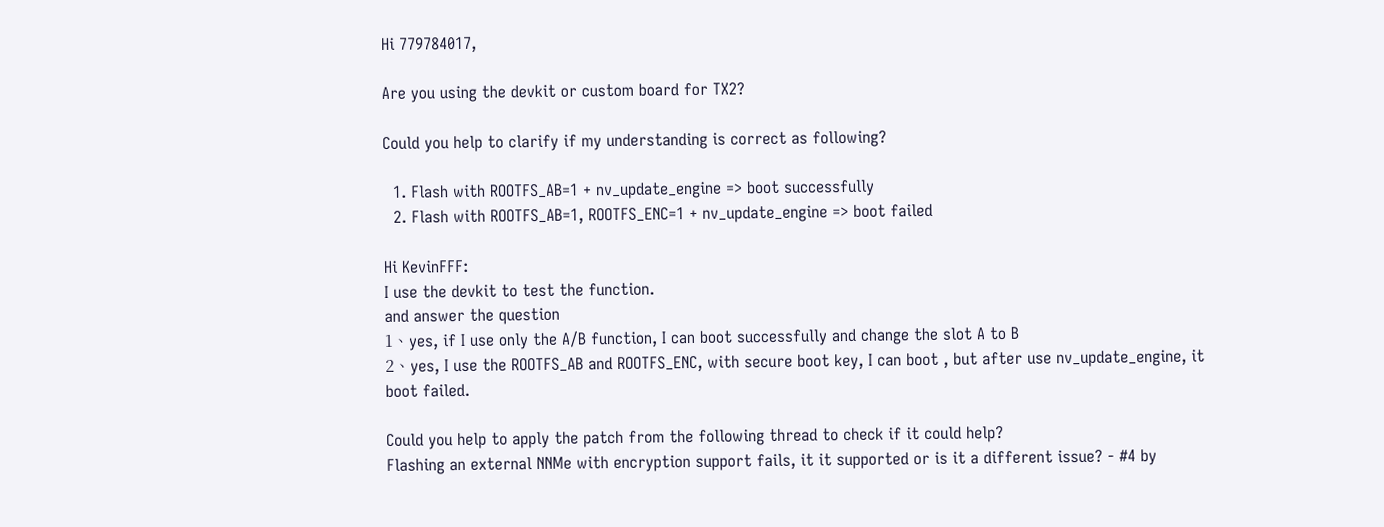Hi 779784017,

Are you using the devkit or custom board for TX2?

Could you help to clarify if my understanding is correct as following?

  1. Flash with ROOTFS_AB=1 + nv_update_engine => boot successfully
  2. Flash with ROOTFS_AB=1, ROOTFS_ENC=1 + nv_update_engine => boot failed

Hi KevinFFF:
I use the devkit to test the function.
and answer the question
1、yes, if I use only the A/B function, I can boot successfully and change the slot A to B
2、yes, I use the ROOTFS_AB and ROOTFS_ENC, with secure boot key, I can boot , but after use nv_update_engine, it boot failed.

Could you help to apply the patch from the following thread to check if it could help?
Flashing an external NNMe with encryption support fails, it it supported or is it a different issue? - #4 by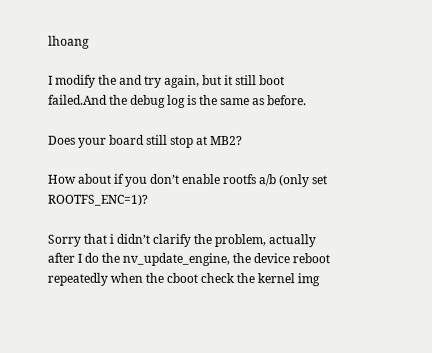lhoang

I modify the and try again, but it still boot failed.And the debug log is the same as before.

Does your board still stop at MB2?

How about if you don’t enable rootfs a/b (only set ROOTFS_ENC=1)?

Sorry that i didn’t clarify the problem, actually after I do the nv_update_engine, the device reboot repeatedly when the cboot check the kernel img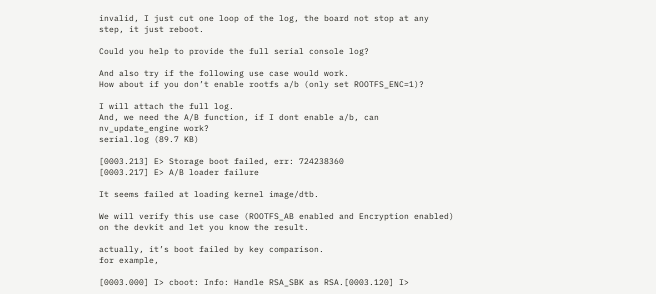invalid, I just cut one loop of the log, the board not stop at any step, it just reboot.

Could you help to provide the full serial console log?

And also try if the following use case would work.
How about if you don’t enable rootfs a/b (only set ROOTFS_ENC=1)?

I will attach the full log.
And, we need the A/B function, if I dont enable a/b, can nv_update_engine work?
serial.log (89.7 KB)

[0003.213] E> Storage boot failed, err: 724238360
[0003.217] E> A/B loader failure

It seems failed at loading kernel image/dtb.

We will verify this use case (ROOTFS_AB enabled and Encryption enabled) on the devkit and let you know the result.

actually, it’s boot failed by key comparison.
for example,

[0003.000] I> cboot: Info: Handle RSA_SBK as RSA.[0003.120] I>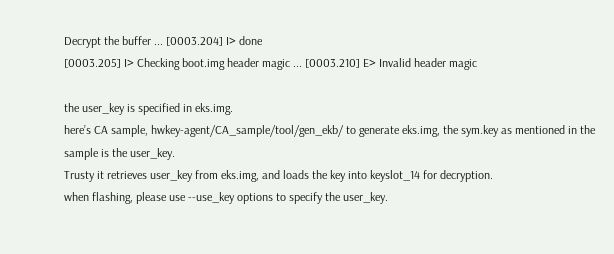Decrypt the buffer ... [0003.204] I> done
[0003.205] I> Checking boot.img header magic ... [0003.210] E> Invalid header magic

the user_key is specified in eks.img.
here’s CA sample, hwkey-agent/CA_sample/tool/gen_ekb/ to generate eks.img, the sym.key as mentioned in the sample is the user_key.
Trusty it retrieves user_key from eks.img, and loads the key into keyslot_14 for decryption.
when flashing, please use --use_key options to specify the user_key.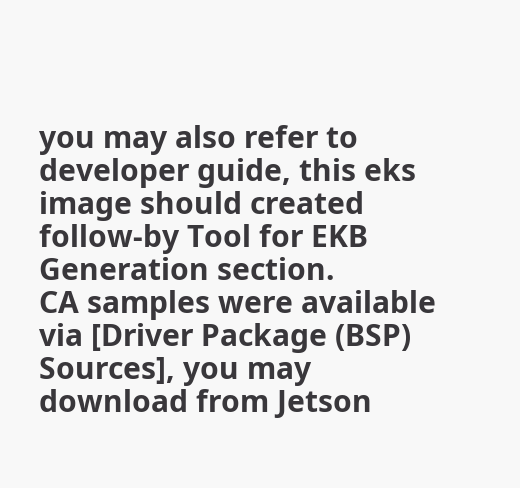you may also refer to developer guide, this eks image should created follow-by Tool for EKB Generation section.
CA samples were available via [Driver Package (BSP) Sources], you may download from Jetson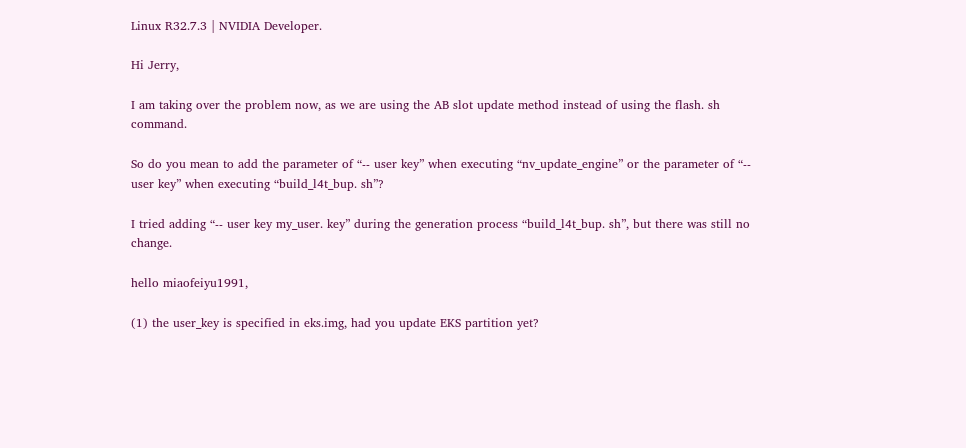Linux R32.7.3 | NVIDIA Developer.

Hi Jerry,

I am taking over the problem now, as we are using the AB slot update method instead of using the flash. sh command.

So do you mean to add the parameter of “-- user key” when executing “nv_update_engine” or the parameter of “-- user key” when executing “build_l4t_bup. sh”?

I tried adding “-- user key my_user. key” during the generation process “build_l4t_bup. sh”, but there was still no change.

hello miaofeiyu1991,

(1) the user_key is specified in eks.img, had you update EKS partition yet?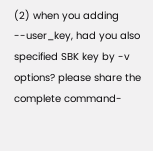(2) when you adding --user_key, had you also specified SBK key by -v options? please share the complete command-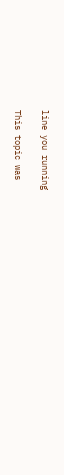line you running

This topic was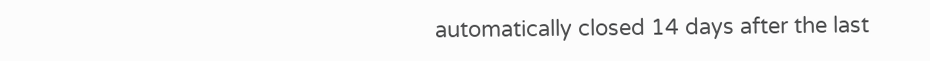automatically closed 14 days after the last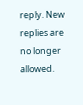reply. New replies are no longer allowed.